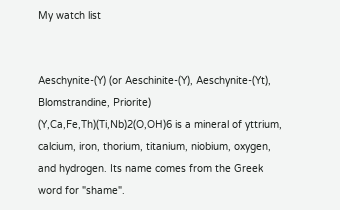My watch list


Aeschynite-(Y) (or Aeschinite-(Y), Aeschynite-(Yt), Blomstrandine, Priorite) (Y,Ca,Fe,Th)(Ti,Nb)2(O,OH)6 is a mineral of yttrium, calcium, iron, thorium, titanium, niobium, oxygen, and hydrogen. Its name comes from the Greek word for "shame".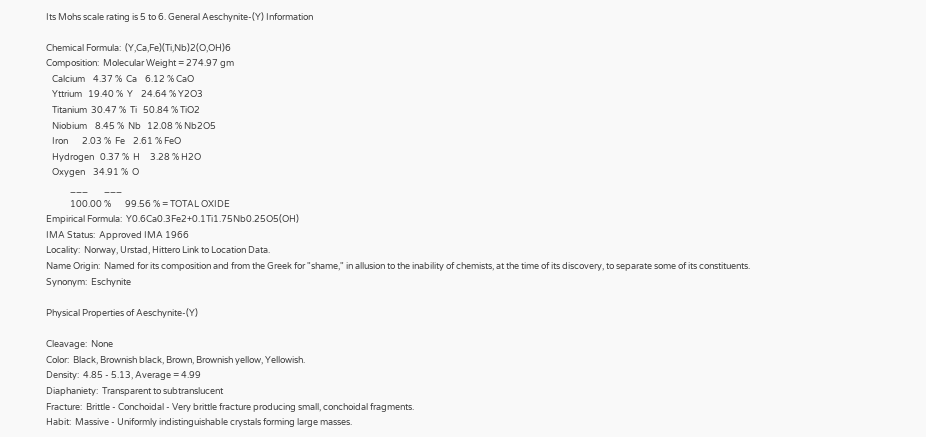Its Mohs scale rating is 5 to 6. General Aeschynite-(Y) Information

Chemical Formula:  (Y,Ca,Fe)(Ti,Nb)2(O,OH)6
Composition:  Molecular Weight = 274.97 gm
   Calcium    4.37 %  Ca    6.12 % CaO
   Yttrium   19.40 %  Y    24.64 % Y2O3
   Titanium  30.47 %  Ti   50.84 % TiO2
   Niobium    8.45 %  Nb   12.08 % Nb2O5
   Iron       2.03 %  Fe    2.61 % FeO
   Hydrogen   0.37 %  H     3.28 % H2O
   Oxygen    34.91 %  O
            ___        ___
            100.00 %       99.56 % = TOTAL OXIDE
Empirical Formula:  Y0.6Ca0.3Fe2+0.1Ti1.75Nb0.25O5(OH)
IMA Status:  Approved IMA 1966
Locality:  Norway, Urstad, Hittero Link to Location Data.
Name Origin:  Named for its composition and from the Greek for "shame," in allusion to the inability of chemists, at the time of its discovery, to separate some of its constituents.
Synonym:  Eschynite

Physical Properties of Aeschynite-(Y)

Cleavage:  None
Color:  Black, Brownish black, Brown, Brownish yellow, Yellowish.
Density:  4.85 - 5.13, Average = 4.99
Diaphaniety:  Transparent to subtranslucent
Fracture:  Brittle - Conchoidal - Very brittle fracture producing small, conchoidal fragments.
Habit:  Massive - Uniformly indistinguishable crystals forming large masses.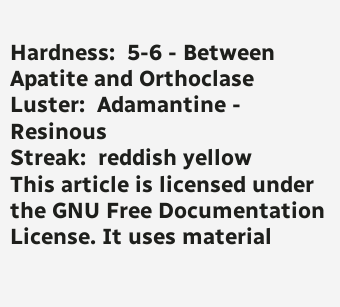Hardness:  5-6 - Between Apatite and Orthoclase
Luster:  Adamantine - Resinous
Streak:  reddish yellow
This article is licensed under the GNU Free Documentation License. It uses material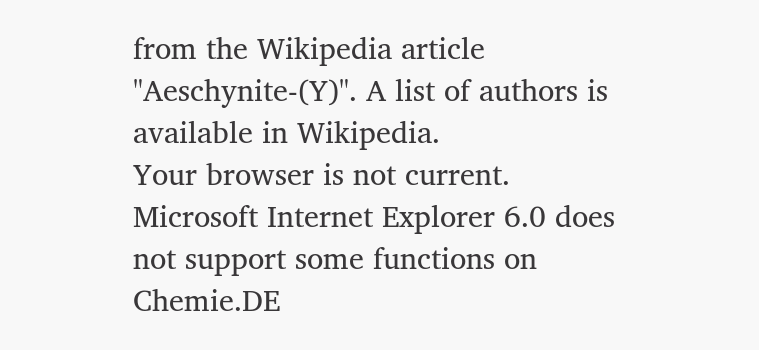from the Wikipedia article "Aeschynite-(Y)". A list of authors is available in Wikipedia.
Your browser is not current. Microsoft Internet Explorer 6.0 does not support some functions on Chemie.DE